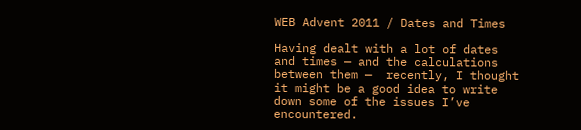WEB Advent 2011 / Dates and Times

Having dealt with a lot of dates and times — and the calculations between them —  recently, I thought it might be a good idea to write down some of the issues I’ve encountered.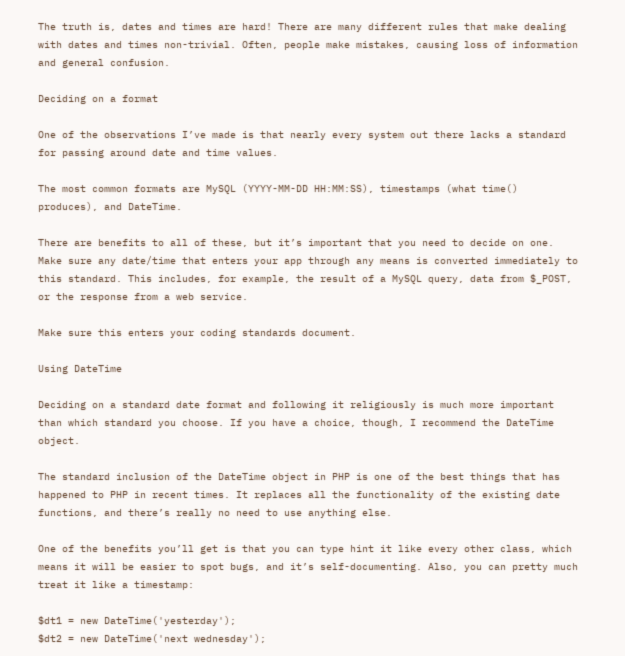The truth is, dates and times are hard! There are many different rules that make dealing with dates and times non-trivial. Often, people make mistakes, causing loss of information and general confusion.

Deciding on a format

One of the observations I’ve made is that nearly every system out there lacks a standard for passing around date and time values.

The most common formats are MySQL (YYYY-MM-DD HH:MM:SS), timestamps (what time() produces), and DateTime.

There are benefits to all of these, but it’s important that you need to decide on one. Make sure any date/time that enters your app through any means is converted immediately to this standard. This includes, for example, the result of a MySQL query, data from $_POST, or the response from a web service.

Make sure this enters your coding standards document.

Using DateTime

Deciding on a standard date format and following it religiously is much more important than which standard you choose. If you have a choice, though, I recommend the DateTime object.

The standard inclusion of the DateTime object in PHP is one of the best things that has happened to PHP in recent times. It replaces all the functionality of the existing date functions, and there’s really no need to use anything else.

One of the benefits you’ll get is that you can type hint it like every other class, which means it will be easier to spot bugs, and it’s self-documenting. Also, you can pretty much treat it like a timestamp:

$dt1 = new DateTime('yesterday');
$dt2 = new DateTime('next wednesday');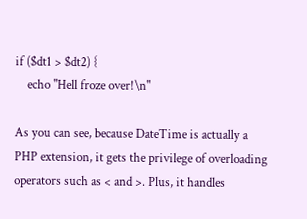if ($dt1 > $dt2) {
    echo "Hell froze over!\n"

As you can see, because DateTime is actually a PHP extension, it gets the privilege of overloading operators such as < and >. Plus, it handles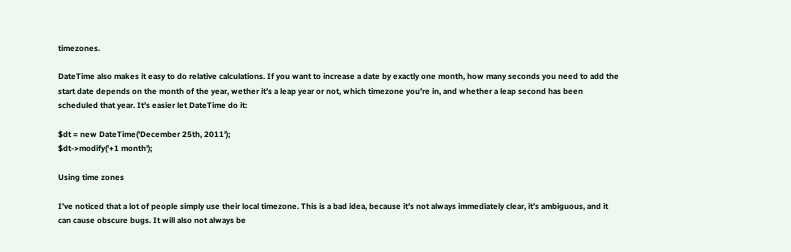timezones.

DateTime also makes it easy to do relative calculations. If you want to increase a date by exactly one month, how many seconds you need to add the start date depends on the month of the year, wether it’s a leap year or not, which timezone you’re in, and whether a leap second has been scheduled that year. It’s easier let DateTime do it:

$dt = new DateTime('December 25th, 2011');
$dt->modify('+1 month');

Using time zones

I’ve noticed that a lot of people simply use their local timezone. This is a bad idea, because it’s not always immediately clear, it’s ambiguous, and it can cause obscure bugs. It will also not always be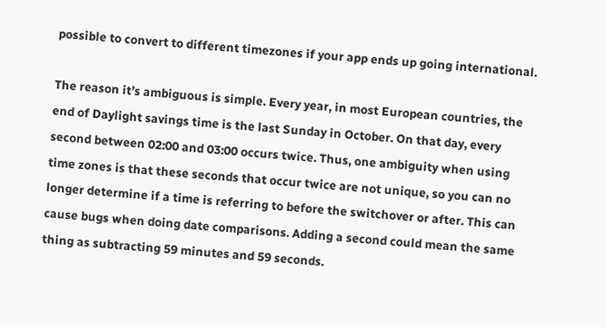possible to convert to different timezones if your app ends up going international.

The reason it’s ambiguous is simple. Every year, in most European countries, the end of Daylight savings time is the last Sunday in October. On that day, every second between 02:00 and 03:00 occurs twice. Thus, one ambiguity when using time zones is that these seconds that occur twice are not unique, so you can no longer determine if a time is referring to before the switchover or after. This can cause bugs when doing date comparisons. Adding a second could mean the same thing as subtracting 59 minutes and 59 seconds.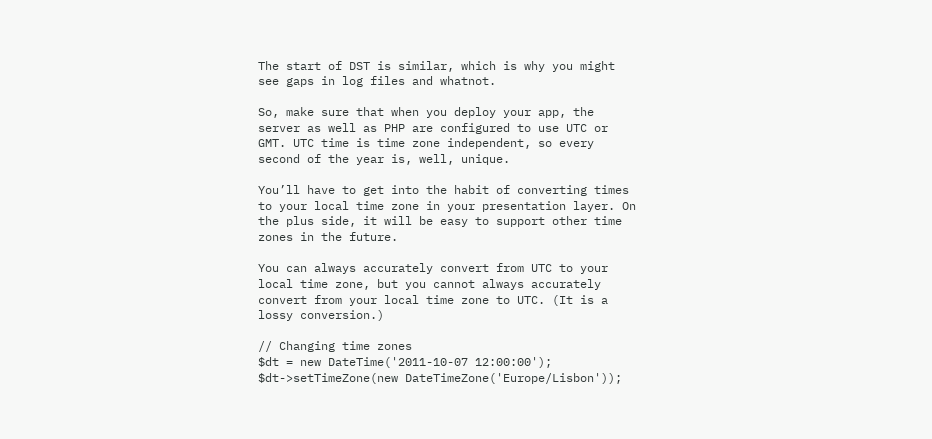The start of DST is similar, which is why you might see gaps in log files and whatnot.

So, make sure that when you deploy your app, the server as well as PHP are configured to use UTC or GMT. UTC time is time zone independent, so every second of the year is, well, unique.

You’ll have to get into the habit of converting times to your local time zone in your presentation layer. On the plus side, it will be easy to support other time zones in the future.

You can always accurately convert from UTC to your local time zone, but you cannot always accurately convert from your local time zone to UTC. (It is a lossy conversion.)

// Changing time zones
$dt = new DateTime('2011-10-07 12:00:00');
$dt->setTimeZone(new DateTimeZone('Europe/Lisbon'));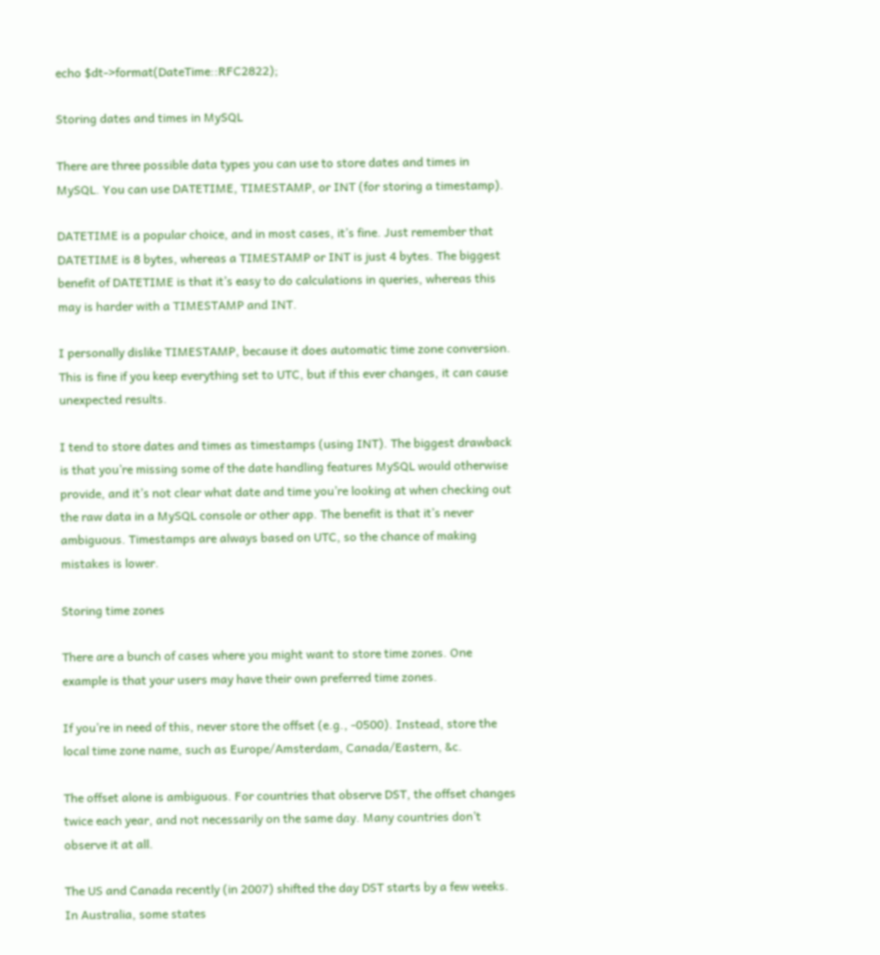echo $dt->format(DateTime::RFC2822);

Storing dates and times in MySQL

There are three possible data types you can use to store dates and times in MySQL. You can use DATETIME, TIMESTAMP, or INT (for storing a timestamp).

DATETIME is a popular choice, and in most cases, it’s fine. Just remember that DATETIME is 8 bytes, whereas a TIMESTAMP or INT is just 4 bytes. The biggest benefit of DATETIME is that it’s easy to do calculations in queries, whereas this may is harder with a TIMESTAMP and INT.

I personally dislike TIMESTAMP, because it does automatic time zone conversion. This is fine if you keep everything set to UTC, but if this ever changes, it can cause unexpected results.

I tend to store dates and times as timestamps (using INT). The biggest drawback is that you’re missing some of the date handling features MySQL would otherwise provide, and it’s not clear what date and time you’re looking at when checking out the raw data in a MySQL console or other app. The benefit is that it’s never ambiguous. Timestamps are always based on UTC, so the chance of making mistakes is lower.

Storing time zones

There are a bunch of cases where you might want to store time zones. One example is that your users may have their own preferred time zones.

If you’re in need of this, never store the offset (e.g., -0500). Instead, store the local time zone name, such as Europe/Amsterdam, Canada/Eastern, &c.

The offset alone is ambiguous. For countries that observe DST, the offset changes twice each year, and not necessarily on the same day. Many countries don’t observe it at all.

The US and Canada recently (in 2007) shifted the day DST starts by a few weeks. In Australia, some states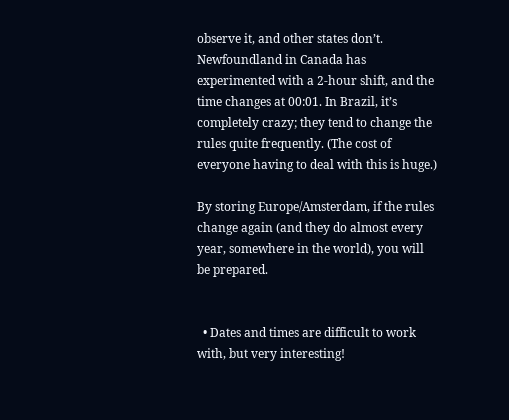observe it, and other states don’t. Newfoundland in Canada has experimented with a 2-hour shift, and the time changes at 00:01. In Brazil, it’s completely crazy; they tend to change the rules quite frequently. (The cost of everyone having to deal with this is huge.)

By storing Europe/Amsterdam, if the rules change again (and they do almost every year, somewhere in the world), you will be prepared.


  • Dates and times are difficult to work with, but very interesting!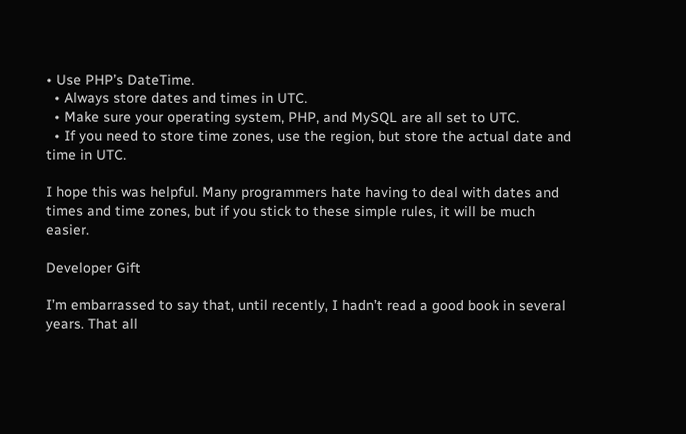• Use PHP’s DateTime.
  • Always store dates and times in UTC.
  • Make sure your operating system, PHP, and MySQL are all set to UTC.
  • If you need to store time zones, use the region, but store the actual date and time in UTC.

I hope this was helpful. Many programmers hate having to deal with dates and times and time zones, but if you stick to these simple rules, it will be much easier.

Developer Gift

I’m embarrassed to say that, until recently, I hadn’t read a good book in several years. That all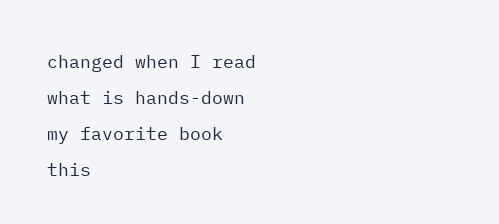changed when I read what is hands-down my favorite book this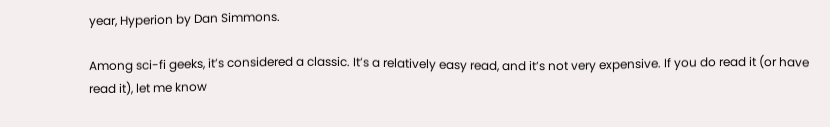year, Hyperion by Dan Simmons.

Among sci-fi geeks, it’s considered a classic. It’s a relatively easy read, and it’s not very expensive. If you do read it (or have read it), let me know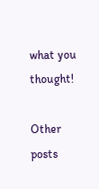what you thought!

Other posts